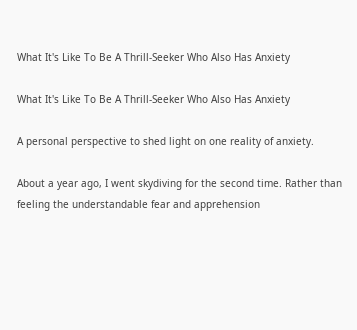What It's Like To Be A Thrill-Seeker Who Also Has Anxiety

What It's Like To Be A Thrill-Seeker Who Also Has Anxiety

A personal perspective to shed light on one reality of anxiety.

About a year ago, I went skydiving for the second time. Rather than feeling the understandable fear and apprehension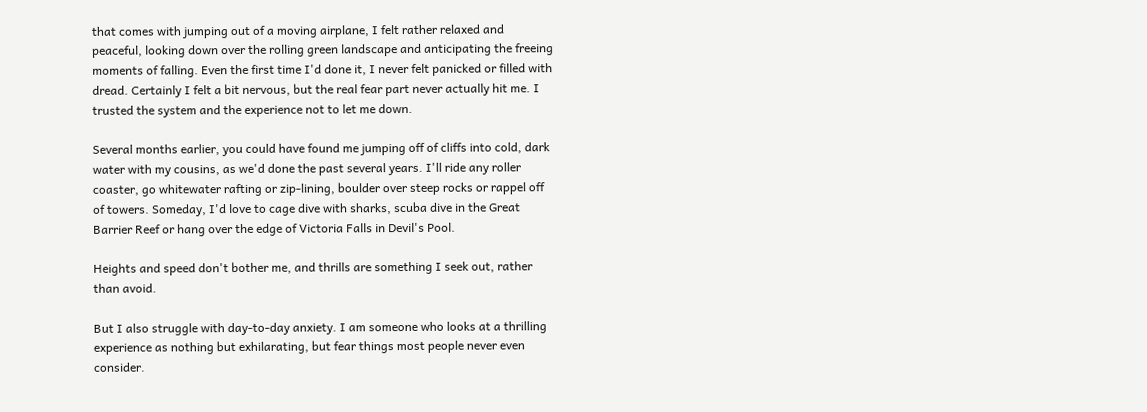that comes with jumping out of a moving airplane, I felt rather relaxed and peaceful, looking down over the rolling green landscape and anticipating the freeing moments of falling. Even the first time I'd done it, I never felt panicked or filled with dread. Certainly I felt a bit nervous, but the real fear part never actually hit me. I trusted the system and the experience not to let me down.

Several months earlier, you could have found me jumping off of cliffs into cold, dark water with my cousins, as we'd done the past several years. I'll ride any roller coaster, go whitewater rafting or zip-lining, boulder over steep rocks or rappel off of towers. Someday, I'd love to cage dive with sharks, scuba dive in the Great Barrier Reef or hang over the edge of Victoria Falls in Devil's Pool.

Heights and speed don't bother me, and thrills are something I seek out, rather than avoid.

But I also struggle with day-to-day anxiety. I am someone who looks at a thrilling experience as nothing but exhilarating, but fear things most people never even consider.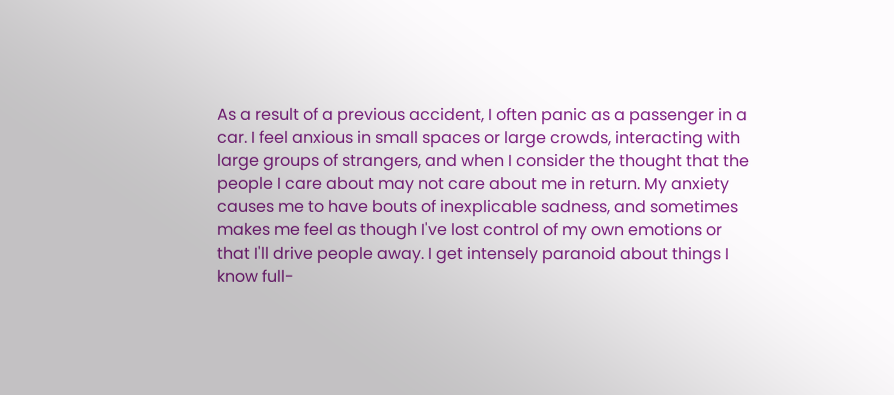As a result of a previous accident, I often panic as a passenger in a car. I feel anxious in small spaces or large crowds, interacting with large groups of strangers, and when I consider the thought that the people I care about may not care about me in return. My anxiety causes me to have bouts of inexplicable sadness, and sometimes makes me feel as though I've lost control of my own emotions or that I'll drive people away. I get intensely paranoid about things I know full-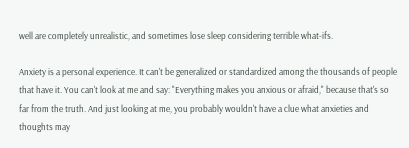well are completely unrealistic, and sometimes lose sleep considering terrible what-ifs.

Anxiety is a personal experience. It can't be generalized or standardized among the thousands of people that have it. You can't look at me and say: "Everything makes you anxious or afraid," because that's so far from the truth. And just looking at me, you probably wouldn't have a clue what anxieties and thoughts may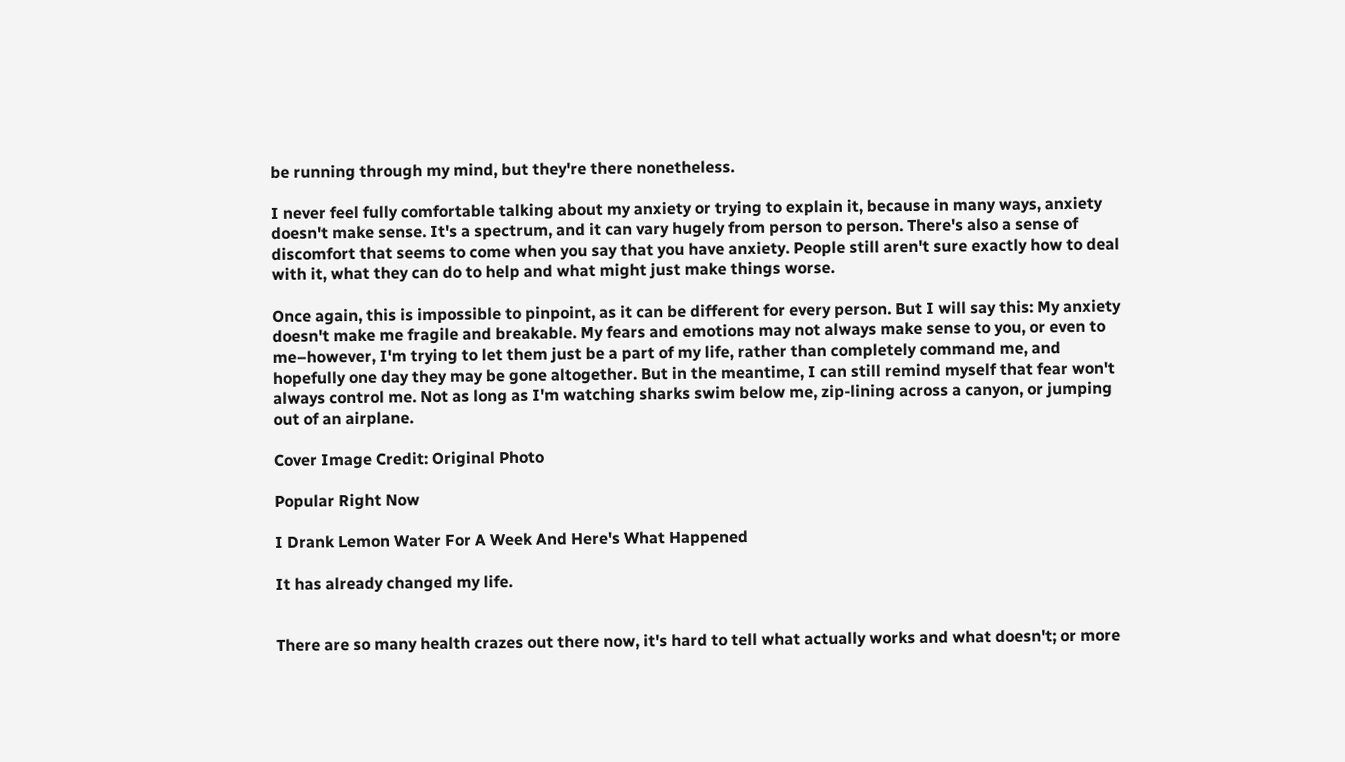be running through my mind, but they're there nonetheless.

I never feel fully comfortable talking about my anxiety or trying to explain it, because in many ways, anxiety doesn't make sense. It's a spectrum, and it can vary hugely from person to person. There's also a sense of discomfort that seems to come when you say that you have anxiety. People still aren't sure exactly how to deal with it, what they can do to help and what might just make things worse.

Once again, this is impossible to pinpoint, as it can be different for every person. But I will say this: My anxiety doesn't make me fragile and breakable. My fears and emotions may not always make sense to you, or even to me–however, I'm trying to let them just be a part of my life, rather than completely command me, and hopefully one day they may be gone altogether. But in the meantime, I can still remind myself that fear won't always control me. Not as long as I'm watching sharks swim below me, zip-lining across a canyon, or jumping out of an airplane.

Cover Image Credit: Original Photo

Popular Right Now

I Drank Lemon Water For A Week And Here's What Happened

It has already changed my life.


There are so many health crazes out there now, it's hard to tell what actually works and what doesn't; or more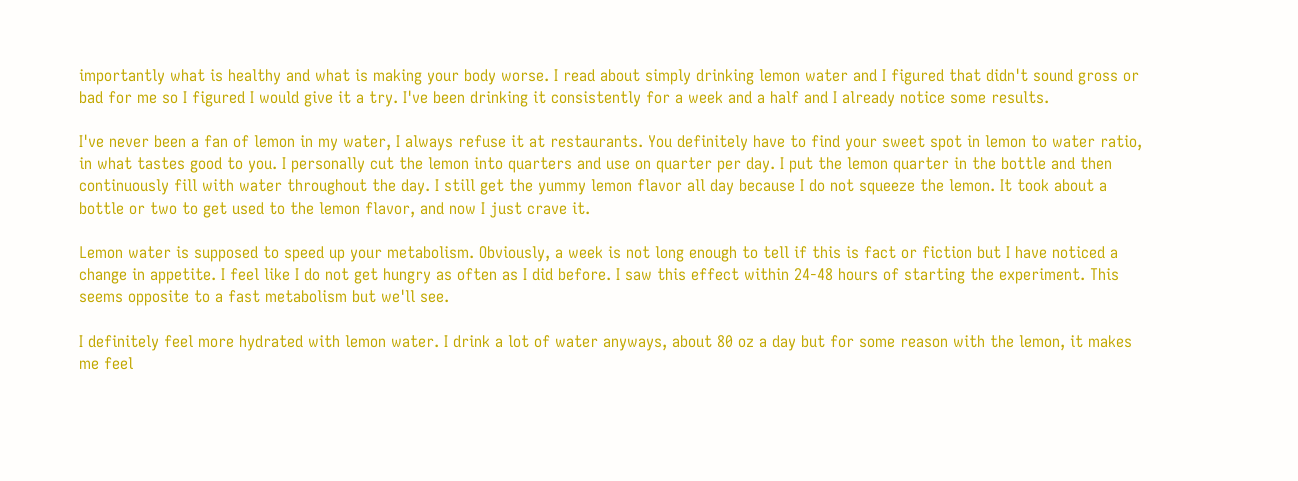importantly what is healthy and what is making your body worse. I read about simply drinking lemon water and I figured that didn't sound gross or bad for me so I figured I would give it a try. I've been drinking it consistently for a week and a half and I already notice some results.

I've never been a fan of lemon in my water, I always refuse it at restaurants. You definitely have to find your sweet spot in lemon to water ratio, in what tastes good to you. I personally cut the lemon into quarters and use on quarter per day. I put the lemon quarter in the bottle and then continuously fill with water throughout the day. I still get the yummy lemon flavor all day because I do not squeeze the lemon. It took about a bottle or two to get used to the lemon flavor, and now I just crave it.

Lemon water is supposed to speed up your metabolism. Obviously, a week is not long enough to tell if this is fact or fiction but I have noticed a change in appetite. I feel like I do not get hungry as often as I did before. I saw this effect within 24-48 hours of starting the experiment. This seems opposite to a fast metabolism but we'll see.

I definitely feel more hydrated with lemon water. I drink a lot of water anyways, about 80 oz a day but for some reason with the lemon, it makes me feel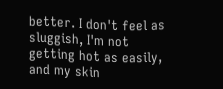better. I don't feel as sluggish, I'm not getting hot as easily, and my skin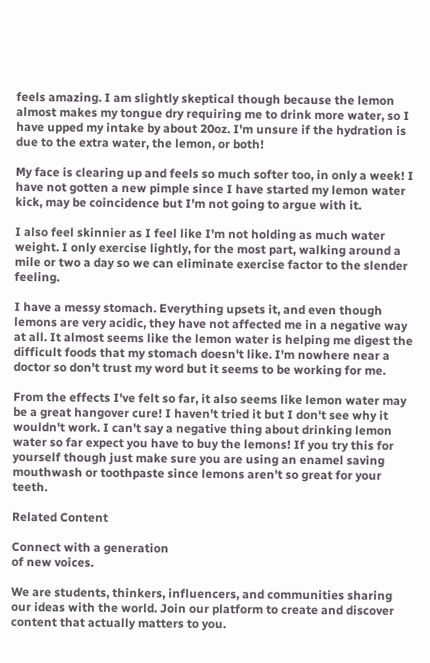feels amazing. I am slightly skeptical though because the lemon almost makes my tongue dry requiring me to drink more water, so I have upped my intake by about 20oz. I'm unsure if the hydration is due to the extra water, the lemon, or both!

My face is clearing up and feels so much softer too, in only a week! I have not gotten a new pimple since I have started my lemon water kick, may be coincidence but I'm not going to argue with it.

I also feel skinnier as I feel like I'm not holding as much water weight. I only exercise lightly, for the most part, walking around a mile or two a day so we can eliminate exercise factor to the slender feeling.

I have a messy stomach. Everything upsets it, and even though lemons are very acidic, they have not affected me in a negative way at all. It almost seems like the lemon water is helping me digest the difficult foods that my stomach doesn't like. I'm nowhere near a doctor so don't trust my word but it seems to be working for me.

From the effects I've felt so far, it also seems like lemon water may be a great hangover cure! I haven't tried it but I don't see why it wouldn't work. I can't say a negative thing about drinking lemon water so far expect you have to buy the lemons! If you try this for yourself though just make sure you are using an enamel saving mouthwash or toothpaste since lemons aren't so great for your teeth.

Related Content

Connect with a generation
of new voices.

We are students, thinkers, influencers, and communities sharing our ideas with the world. Join our platform to create and discover content that actually matters to you.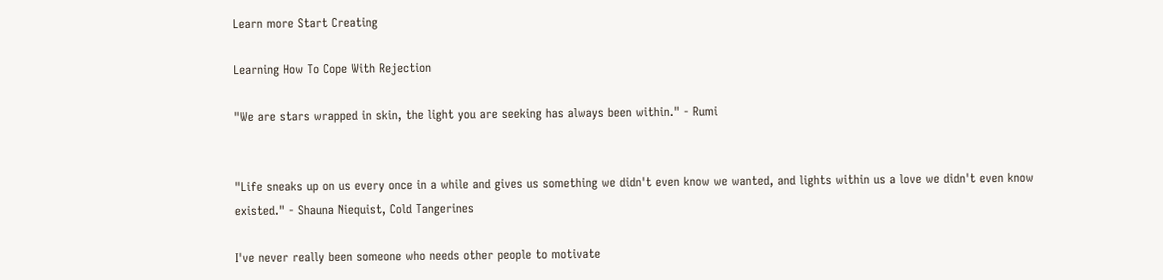Learn more Start Creating

Learning How To Cope With Rejection

"We are stars wrapped in skin, the light you are seeking has always been within." - Rumi


"Life sneaks up on us every once in a while and gives us something we didn't even know we wanted, and lights within us a love we didn't even know existed." - Shauna Niequist, Cold Tangerines

I've never really been someone who needs other people to motivate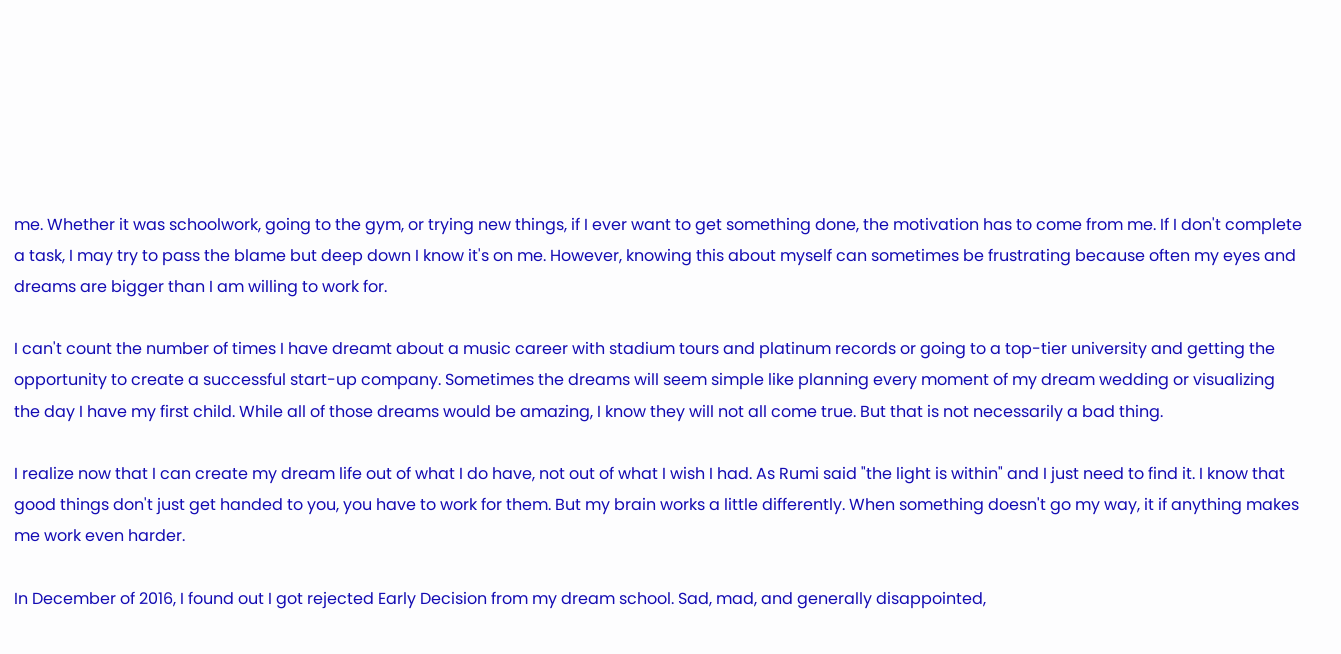me. Whether it was schoolwork, going to the gym, or trying new things, if I ever want to get something done, the motivation has to come from me. If I don't complete a task, I may try to pass the blame but deep down I know it's on me. However, knowing this about myself can sometimes be frustrating because often my eyes and dreams are bigger than I am willing to work for.

I can't count the number of times I have dreamt about a music career with stadium tours and platinum records or going to a top-tier university and getting the opportunity to create a successful start-up company. Sometimes the dreams will seem simple like planning every moment of my dream wedding or visualizing the day I have my first child. While all of those dreams would be amazing, I know they will not all come true. But that is not necessarily a bad thing.

I realize now that I can create my dream life out of what I do have, not out of what I wish I had. As Rumi said "the light is within" and I just need to find it. I know that good things don't just get handed to you, you have to work for them. But my brain works a little differently. When something doesn't go my way, it if anything makes me work even harder.

In December of 2016, I found out I got rejected Early Decision from my dream school. Sad, mad, and generally disappointed,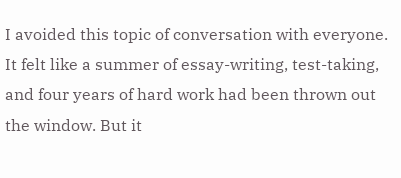I avoided this topic of conversation with everyone. It felt like a summer of essay-writing, test-taking, and four years of hard work had been thrown out the window. But it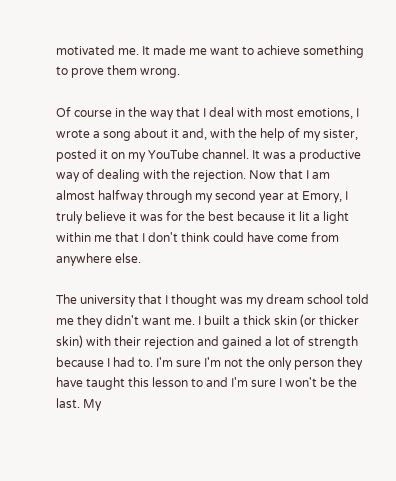motivated me. It made me want to achieve something to prove them wrong.

Of course in the way that I deal with most emotions, I wrote a song about it and, with the help of my sister, posted it on my YouTube channel. It was a productive way of dealing with the rejection. Now that I am almost halfway through my second year at Emory, I truly believe it was for the best because it lit a light within me that I don't think could have come from anywhere else.

The university that I thought was my dream school told me they didn't want me. I built a thick skin (or thicker skin) with their rejection and gained a lot of strength because I had to. I'm sure I'm not the only person they have taught this lesson to and I'm sure I won't be the last. My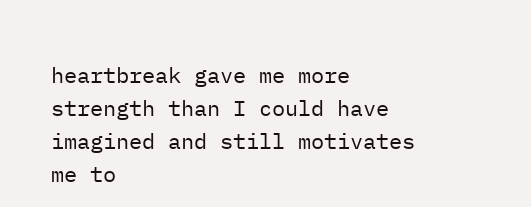heartbreak gave me more strength than I could have imagined and still motivates me to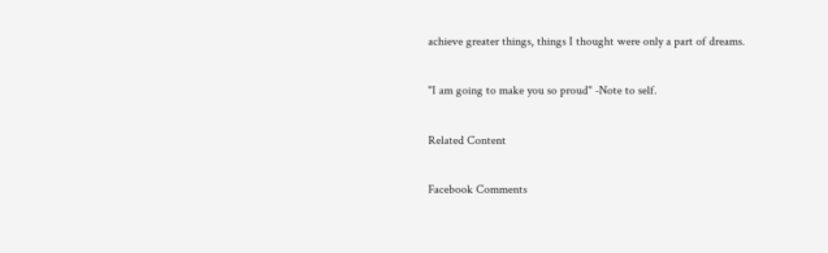achieve greater things, things I thought were only a part of dreams.

"I am going to make you so proud" -Note to self.

Related Content

Facebook Comments